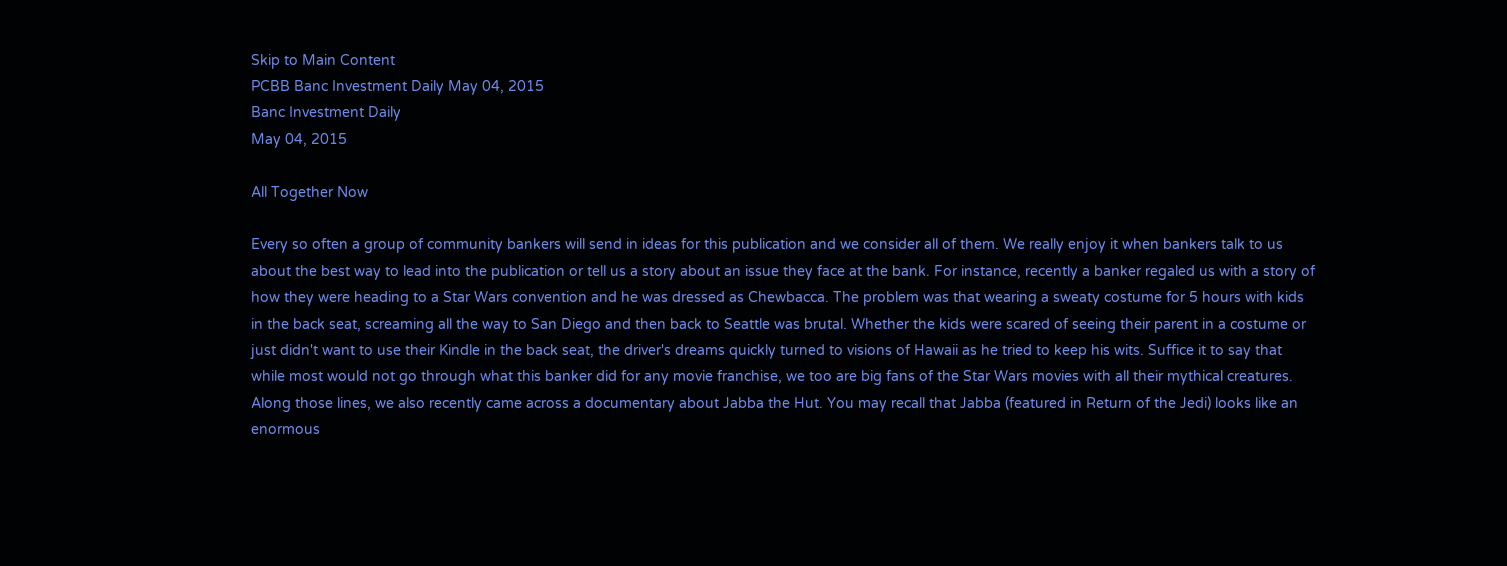Skip to Main Content
PCBB Banc Investment Daily May 04, 2015
Banc Investment Daily
May 04, 2015

All Together Now

Every so often a group of community bankers will send in ideas for this publication and we consider all of them. We really enjoy it when bankers talk to us about the best way to lead into the publication or tell us a story about an issue they face at the bank. For instance, recently a banker regaled us with a story of how they were heading to a Star Wars convention and he was dressed as Chewbacca. The problem was that wearing a sweaty costume for 5 hours with kids in the back seat, screaming all the way to San Diego and then back to Seattle was brutal. Whether the kids were scared of seeing their parent in a costume or just didn't want to use their Kindle in the back seat, the driver's dreams quickly turned to visions of Hawaii as he tried to keep his wits. Suffice it to say that while most would not go through what this banker did for any movie franchise, we too are big fans of the Star Wars movies with all their mythical creatures.
Along those lines, we also recently came across a documentary about Jabba the Hut. You may recall that Jabba (featured in Return of the Jedi) looks like an enormous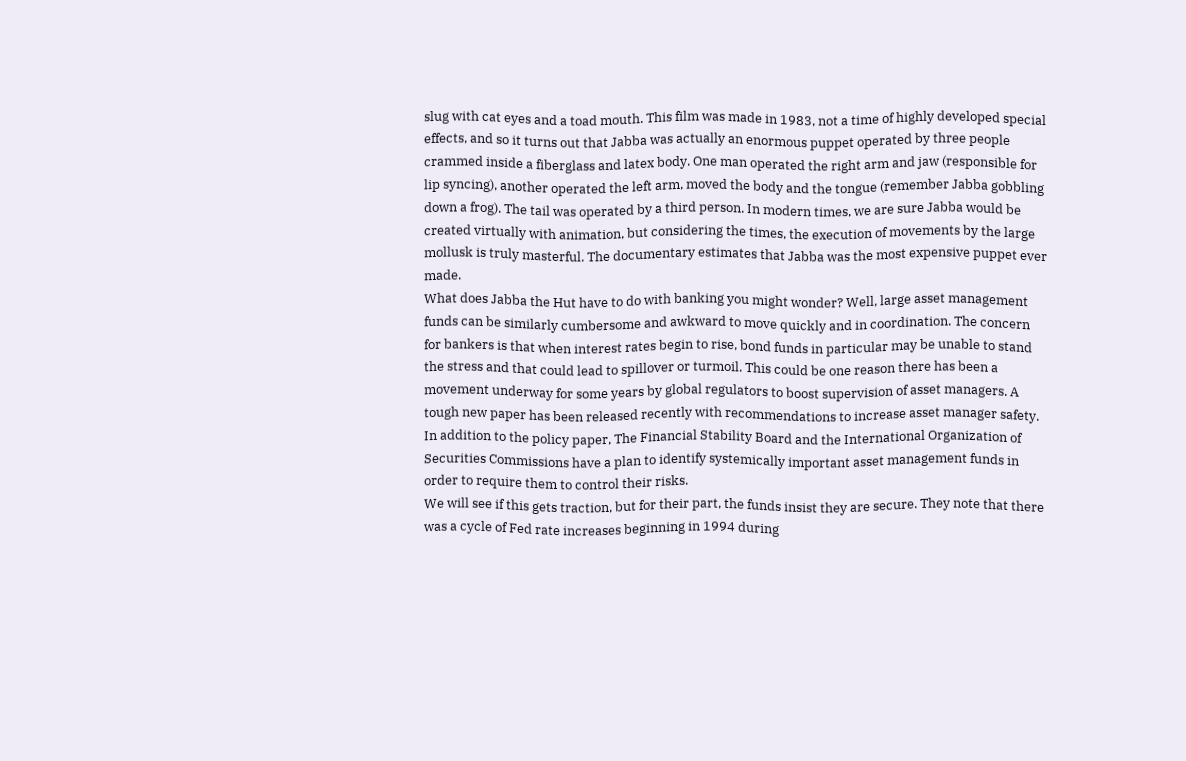slug with cat eyes and a toad mouth. This film was made in 1983, not a time of highly developed special effects, and so it turns out that Jabba was actually an enormous puppet operated by three people crammed inside a fiberglass and latex body. One man operated the right arm and jaw (responsible for lip syncing), another operated the left arm, moved the body and the tongue (remember Jabba gobbling down a frog). The tail was operated by a third person. In modern times, we are sure Jabba would be created virtually with animation, but considering the times, the execution of movements by the large mollusk is truly masterful. The documentary estimates that Jabba was the most expensive puppet ever made.
What does Jabba the Hut have to do with banking you might wonder? Well, large asset management funds can be similarly cumbersome and awkward to move quickly and in coordination. The concern for bankers is that when interest rates begin to rise, bond funds in particular may be unable to stand the stress and that could lead to spillover or turmoil. This could be one reason there has been a movement underway for some years by global regulators to boost supervision of asset managers. A tough new paper has been released recently with recommendations to increase asset manager safety. In addition to the policy paper, The Financial Stability Board and the International Organization of Securities Commissions have a plan to identify systemically important asset management funds in order to require them to control their risks.
We will see if this gets traction, but for their part, the funds insist they are secure. They note that there was a cycle of Fed rate increases beginning in 1994 during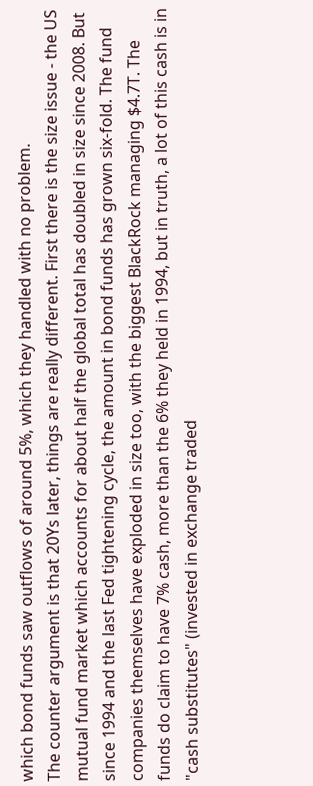which bond funds saw outflows of around 5%, which they handled with no problem.
The counter argument is that 20Ys later, things are really different. First there is the size issue - the US mutual fund market which accounts for about half the global total has doubled in size since 2008. But since 1994 and the last Fed tightening cycle, the amount in bond funds has grown six-fold. The fund companies themselves have exploded in size too, with the biggest BlackRock managing $4.7T. The funds do claim to have 7% cash, more than the 6% they held in 1994, but in truth, a lot of this cash is in "cash substitutes" (invested in exchange traded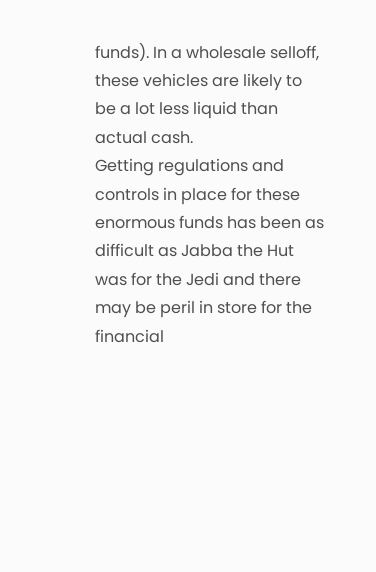funds). In a wholesale selloff, these vehicles are likely to be a lot less liquid than actual cash.
Getting regulations and controls in place for these enormous funds has been as difficult as Jabba the Hut was for the Jedi and there may be peril in store for the financial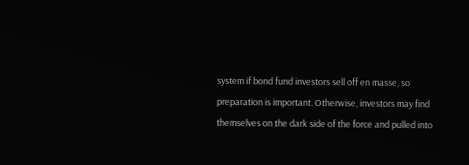system if bond fund investors sell off en masse, so preparation is important. Otherwise, investors may find themselves on the dark side of the force and pulled into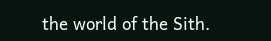the world of the Sith.